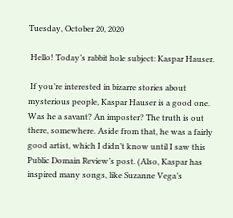Tuesday, October 20, 2020

 Hello! Today’s rabbit hole subject: Kaspar Hauser.

 If you’re interested in bizarre stories about mysterious people, Kaspar Hauser is a good one. Was he a savant? An imposter? The truth is out there, somewhere. Aside from that, he was a fairly good artist, which I didn’t know until I saw this Public Domain Review’s post. (Also, Kaspar has inspired many songs, like Suzanne Vega’s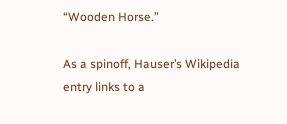“Wooden Horse.”

As a spinoff, Hauser’s Wikipedia entry links to a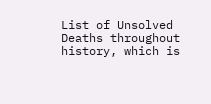List of Unsolved Deaths throughout history, which is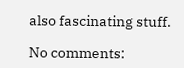also fascinating stuff.

No comments: